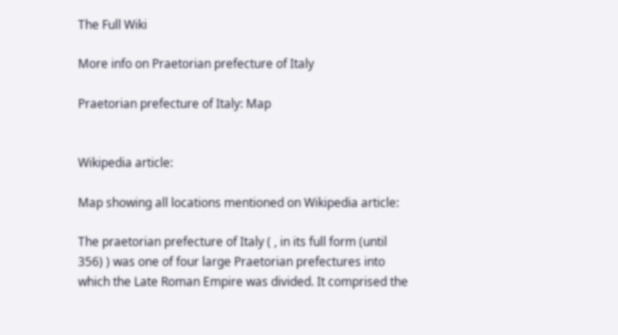The Full Wiki

More info on Praetorian prefecture of Italy

Praetorian prefecture of Italy: Map


Wikipedia article:

Map showing all locations mentioned on Wikipedia article:

The praetorian prefecture of Italy ( , in its full form (until 356) ) was one of four large Praetorian prefectures into which the Late Roman Empire was divided. It comprised the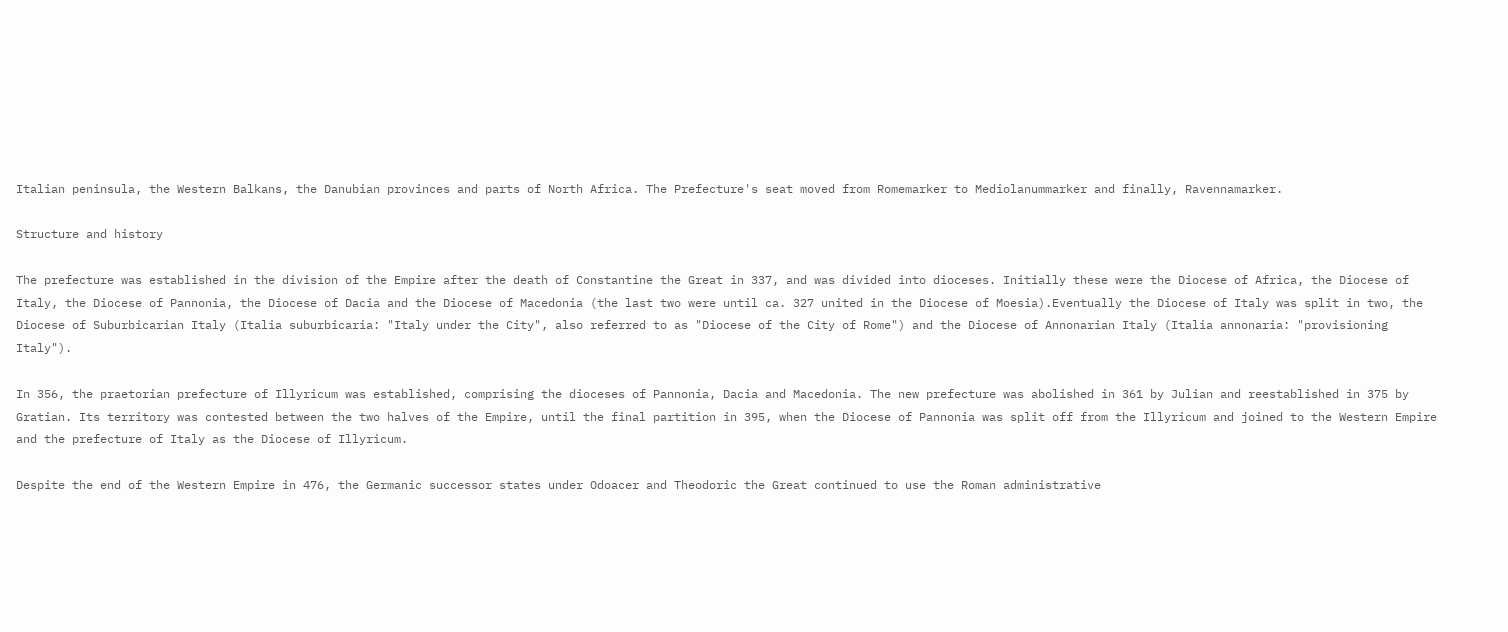Italian peninsula, the Western Balkans, the Danubian provinces and parts of North Africa. The Prefecture's seat moved from Romemarker to Mediolanummarker and finally, Ravennamarker.

Structure and history

The prefecture was established in the division of the Empire after the death of Constantine the Great in 337, and was divided into dioceses. Initially these were the Diocese of Africa, the Diocese of Italy, the Diocese of Pannonia, the Diocese of Dacia and the Diocese of Macedonia (the last two were until ca. 327 united in the Diocese of Moesia).Eventually the Diocese of Italy was split in two, the Diocese of Suburbicarian Italy (Italia suburbicaria: "Italy under the City", also referred to as "Diocese of the City of Rome") and the Diocese of Annonarian Italy (Italia annonaria: "provisioning Italy").

In 356, the praetorian prefecture of Illyricum was established, comprising the dioceses of Pannonia, Dacia and Macedonia. The new prefecture was abolished in 361 by Julian and reestablished in 375 by Gratian. Its territory was contested between the two halves of the Empire, until the final partition in 395, when the Diocese of Pannonia was split off from the Illyricum and joined to the Western Empire and the prefecture of Italy as the Diocese of Illyricum.

Despite the end of the Western Empire in 476, the Germanic successor states under Odoacer and Theodoric the Great continued to use the Roman administrative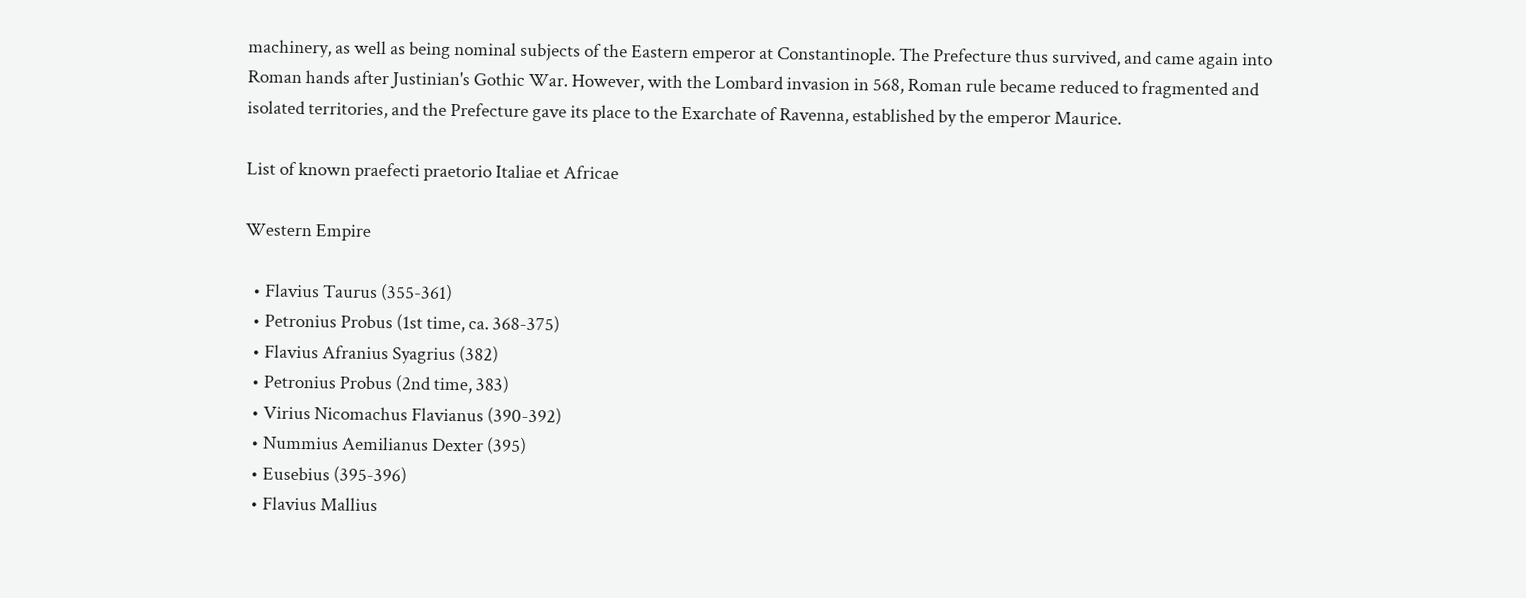machinery, as well as being nominal subjects of the Eastern emperor at Constantinople. The Prefecture thus survived, and came again into Roman hands after Justinian's Gothic War. However, with the Lombard invasion in 568, Roman rule became reduced to fragmented and isolated territories, and the Prefecture gave its place to the Exarchate of Ravenna, established by the emperor Maurice.

List of known praefecti praetorio Italiae et Africae

Western Empire

  • Flavius Taurus (355-361)
  • Petronius Probus (1st time, ca. 368-375)
  • Flavius Afranius Syagrius (382)
  • Petronius Probus (2nd time, 383)
  • Virius Nicomachus Flavianus (390-392)
  • Nummius Aemilianus Dexter (395)
  • Eusebius (395-396)
  • Flavius Mallius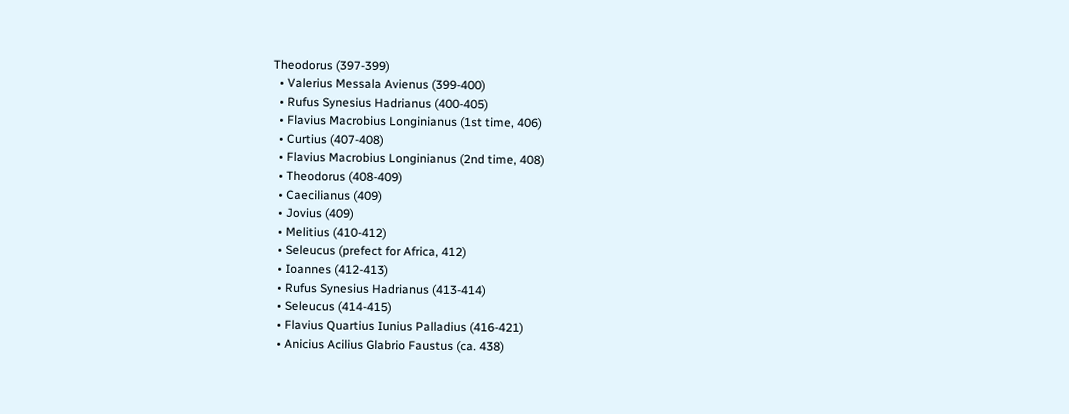Theodorus (397-399)
  • Valerius Messala Avienus (399-400)
  • Rufus Synesius Hadrianus (400-405)
  • Flavius Macrobius Longinianus (1st time, 406)
  • Curtius (407-408)
  • Flavius Macrobius Longinianus (2nd time, 408)
  • Theodorus (408-409)
  • Caecilianus (409)
  • Jovius (409)
  • Melitius (410-412)
  • Seleucus (prefect for Africa, 412)
  • Ioannes (412-413)
  • Rufus Synesius Hadrianus (413-414)
  • Seleucus (414-415)
  • Flavius Quartius Iunius Palladius (416-421)
  • Anicius Acilius Glabrio Faustus (ca. 438)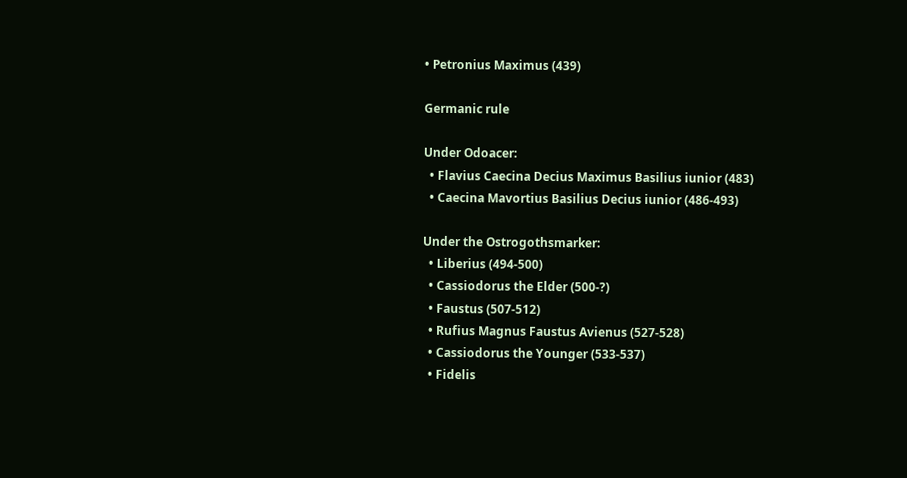• Petronius Maximus (439)

Germanic rule

Under Odoacer:
  • Flavius Caecina Decius Maximus Basilius iunior (483)
  • Caecina Mavortius Basilius Decius iunior (486-493)

Under the Ostrogothsmarker:
  • Liberius (494-500)
  • Cassiodorus the Elder (500-?)
  • Faustus (507-512)
  • Rufius Magnus Faustus Avienus (527-528)
  • Cassiodorus the Younger (533-537)
  • Fidelis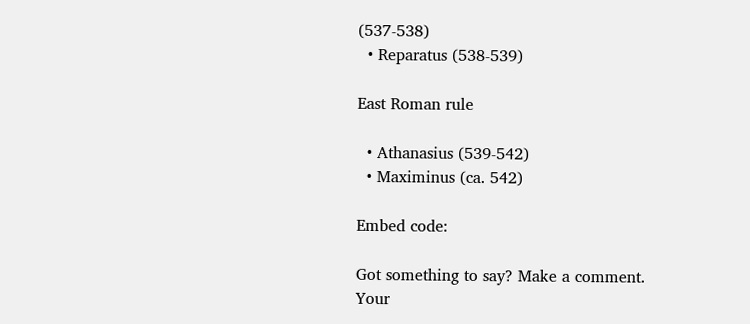(537-538)
  • Reparatus (538-539)

East Roman rule

  • Athanasius (539-542)
  • Maximinus (ca. 542)

Embed code:

Got something to say? Make a comment.
Your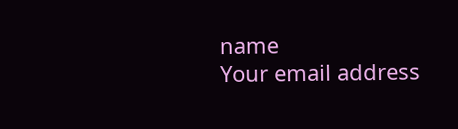name
Your email address